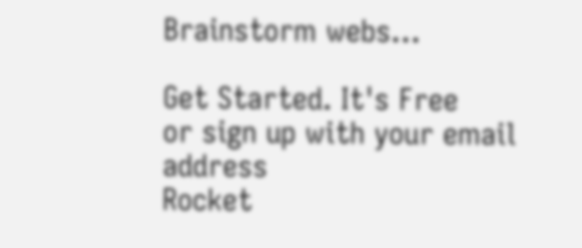Brainstorm webs...

Get Started. It's Free
or sign up with your email address
Rocket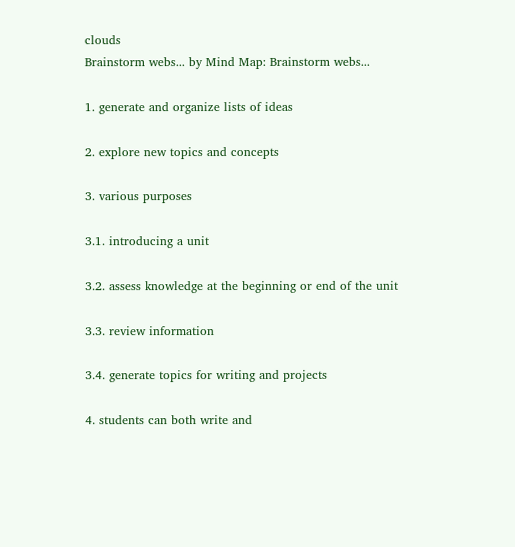clouds
Brainstorm webs... by Mind Map: Brainstorm webs...

1. generate and organize lists of ideas

2. explore new topics and concepts

3. various purposes

3.1. introducing a unit

3.2. assess knowledge at the beginning or end of the unit

3.3. review information

3.4. generate topics for writing and projects

4. students can both write and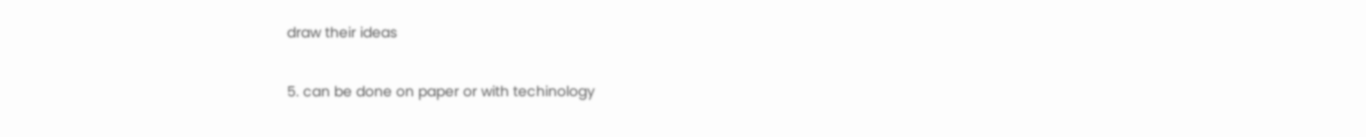draw their ideas

5. can be done on paper or with techinology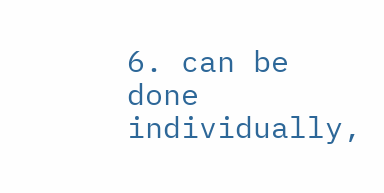6. can be done individually,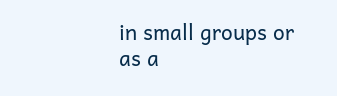in small groups or as a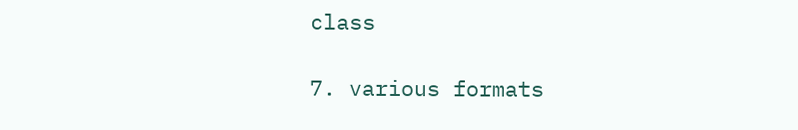class

7. various formats